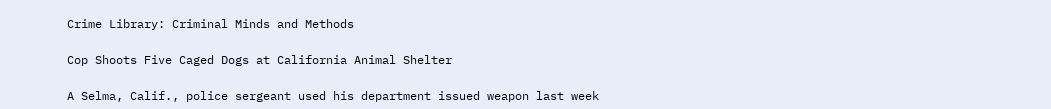Crime Library: Criminal Minds and Methods

Cop Shoots Five Caged Dogs at California Animal Shelter

A Selma, Calif., police sergeant used his department issued weapon last week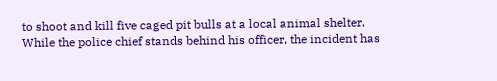to shoot and kill five caged pit bulls at a local animal shelter. While the police chief stands behind his officer, the incident has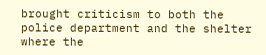brought criticism to both the police department and the shelter where the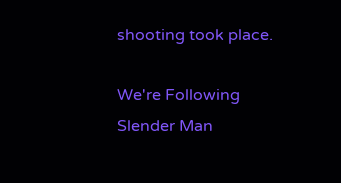shooting took place.

We're Following
Slender Man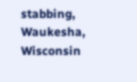stabbing, Waukesha, Wisconsin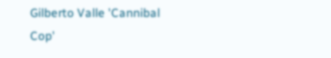Gilberto Valle 'Cannibal Cop'